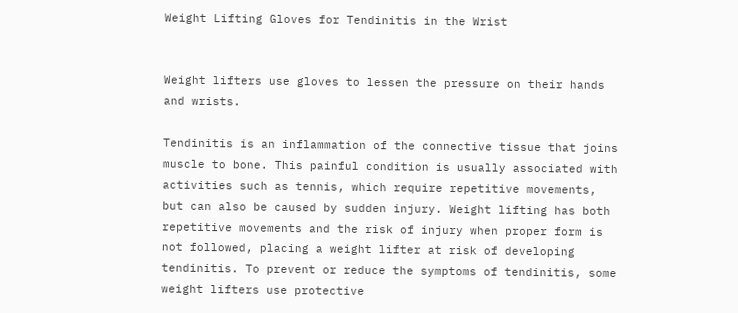Weight Lifting Gloves for Tendinitis in the Wrist


Weight lifters use gloves to lessen the pressure on their hands and wrists.

Tendinitis is an inflammation of the connective tissue that joins muscle to bone. This painful condition is usually associated with activities such as tennis, which require repetitive movements, but can also be caused by sudden injury. Weight lifting has both repetitive movements and the risk of injury when proper form is not followed, placing a weight lifter at risk of developing tendinitis. To prevent or reduce the symptoms of tendinitis, some weight lifters use protective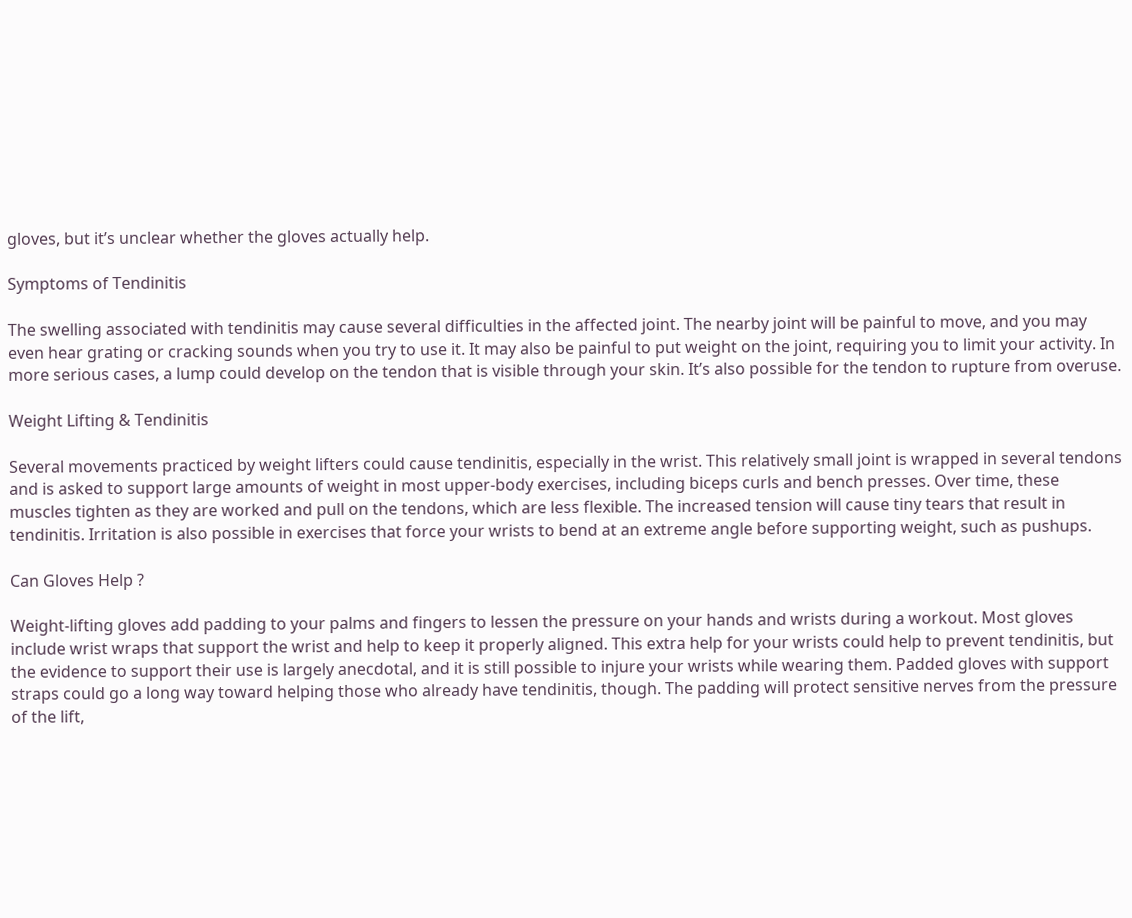gloves, but it’s unclear whether the gloves actually help.

Symptoms of Tendinitis

The swelling associated with tendinitis may cause several difficulties in the affected joint. The nearby joint will be painful to move, and you may even hear grating or cracking sounds when you try to use it. It may also be painful to put weight on the joint, requiring you to limit your activity. In more serious cases, a lump could develop on the tendon that is visible through your skin. It’s also possible for the tendon to rupture from overuse.

Weight Lifting & Tendinitis

Several movements practiced by weight lifters could cause tendinitis, especially in the wrist. This relatively small joint is wrapped in several tendons and is asked to support large amounts of weight in most upper-body exercises, including biceps curls and bench presses. Over time, these muscles tighten as they are worked and pull on the tendons, which are less flexible. The increased tension will cause tiny tears that result in tendinitis. Irritation is also possible in exercises that force your wrists to bend at an extreme angle before supporting weight, such as pushups.

Can Gloves Help ?

Weight-lifting gloves add padding to your palms and fingers to lessen the pressure on your hands and wrists during a workout. Most gloves include wrist wraps that support the wrist and help to keep it properly aligned. This extra help for your wrists could help to prevent tendinitis, but the evidence to support their use is largely anecdotal, and it is still possible to injure your wrists while wearing them. Padded gloves with support straps could go a long way toward helping those who already have tendinitis, though. The padding will protect sensitive nerves from the pressure of the lift,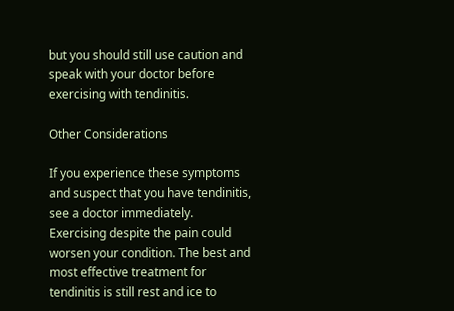but you should still use caution and speak with your doctor before exercising with tendinitis.

Other Considerations

If you experience these symptoms and suspect that you have tendinitis, see a doctor immediately. Exercising despite the pain could worsen your condition. The best and most effective treatment for tendinitis is still rest and ice to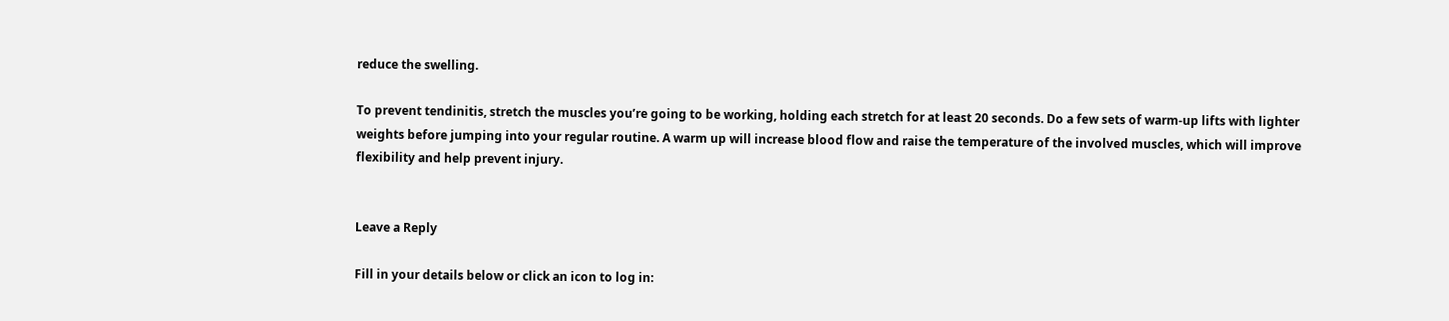reduce the swelling.

To prevent tendinitis, stretch the muscles you’re going to be working, holding each stretch for at least 20 seconds. Do a few sets of warm-up lifts with lighter weights before jumping into your regular routine. A warm up will increase blood flow and raise the temperature of the involved muscles, which will improve flexibility and help prevent injury.


Leave a Reply

Fill in your details below or click an icon to log in: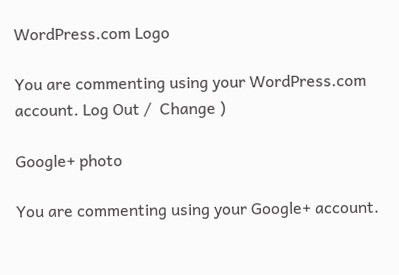WordPress.com Logo

You are commenting using your WordPress.com account. Log Out /  Change )

Google+ photo

You are commenting using your Google+ account.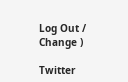Log Out /  Change )

Twitter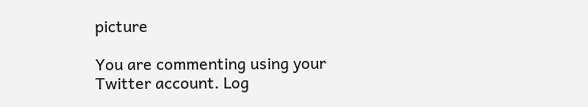picture

You are commenting using your Twitter account. Log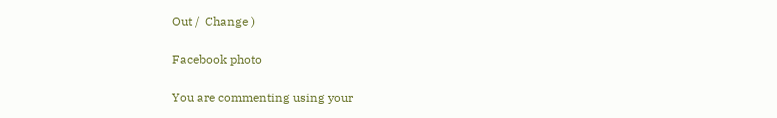Out /  Change )

Facebook photo

You are commenting using your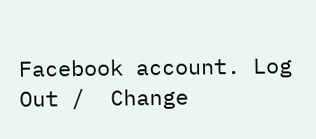Facebook account. Log Out /  Change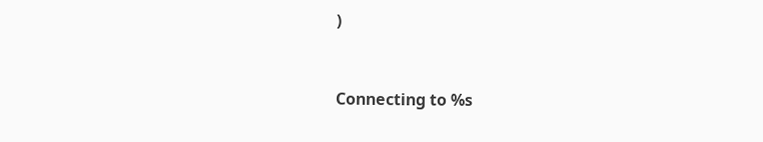)


Connecting to %s